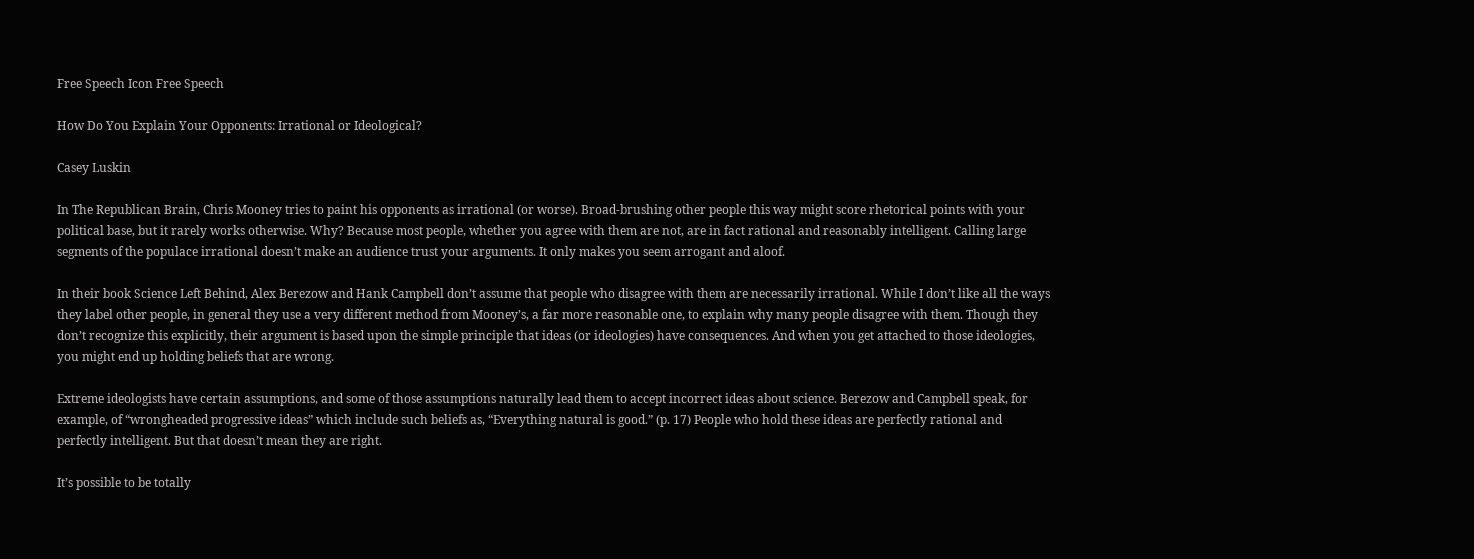Free Speech Icon Free Speech

How Do You Explain Your Opponents: Irrational or Ideological?

Casey Luskin

In The Republican Brain, Chris Mooney tries to paint his opponents as irrational (or worse). Broad-brushing other people this way might score rhetorical points with your political base, but it rarely works otherwise. Why? Because most people, whether you agree with them are not, are in fact rational and reasonably intelligent. Calling large segments of the populace irrational doesn’t make an audience trust your arguments. It only makes you seem arrogant and aloof.

In their book Science Left Behind, Alex Berezow and Hank Campbell don’t assume that people who disagree with them are necessarily irrational. While I don’t like all the ways they label other people, in general they use a very different method from Mooney’s, a far more reasonable one, to explain why many people disagree with them. Though they don’t recognize this explicitly, their argument is based upon the simple principle that ideas (or ideologies) have consequences. And when you get attached to those ideologies, you might end up holding beliefs that are wrong.

Extreme ideologists have certain assumptions, and some of those assumptions naturally lead them to accept incorrect ideas about science. Berezow and Campbell speak, for example, of “wrongheaded progressive ideas” which include such beliefs as, “Everything natural is good.” (p. 17) People who hold these ideas are perfectly rational and perfectly intelligent. But that doesn’t mean they are right.

It’s possible to be totally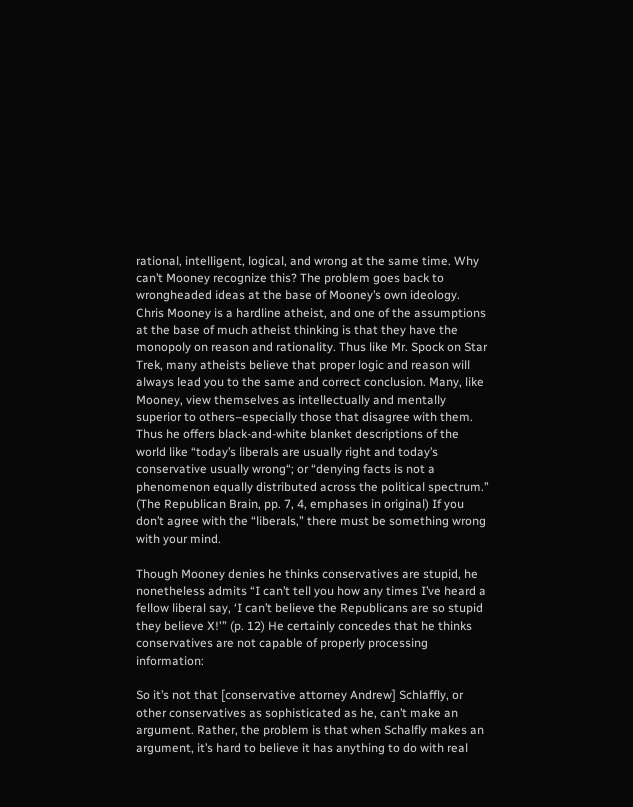rational, intelligent, logical, and wrong at the same time. Why can’t Mooney recognize this? The problem goes back to wrongheaded ideas at the base of Mooney’s own ideology.
Chris Mooney is a hardline atheist, and one of the assumptions at the base of much atheist thinking is that they have the monopoly on reason and rationality. Thus like Mr. Spock on Star Trek, many atheists believe that proper logic and reason will always lead you to the same and correct conclusion. Many, like Mooney, view themselves as intellectually and mentally superior to others–especially those that disagree with them. Thus he offers black-and-white blanket descriptions of the world like “today’s liberals are usually right and today’s conservative usually wrong“; or “denying facts is not a phenomenon equally distributed across the political spectrum.” (The Republican Brain, pp. 7, 4, emphases in original) If you don’t agree with the “liberals,” there must be something wrong with your mind.

Though Mooney denies he thinks conservatives are stupid, he nonetheless admits “I can’t tell you how any times I’ve heard a fellow liberal say, ‘I can’t believe the Republicans are so stupid they believe X!'” (p. 12) He certainly concedes that he thinks conservatives are not capable of properly processing information:

So it’s not that [conservative attorney Andrew] Schlaffly, or other conservatives as sophisticated as he, can’t make an argument. Rather, the problem is that when Schalfly makes an argument, it’s hard to believe it has anything to do with real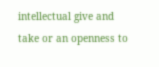intellectual give and take or an openness to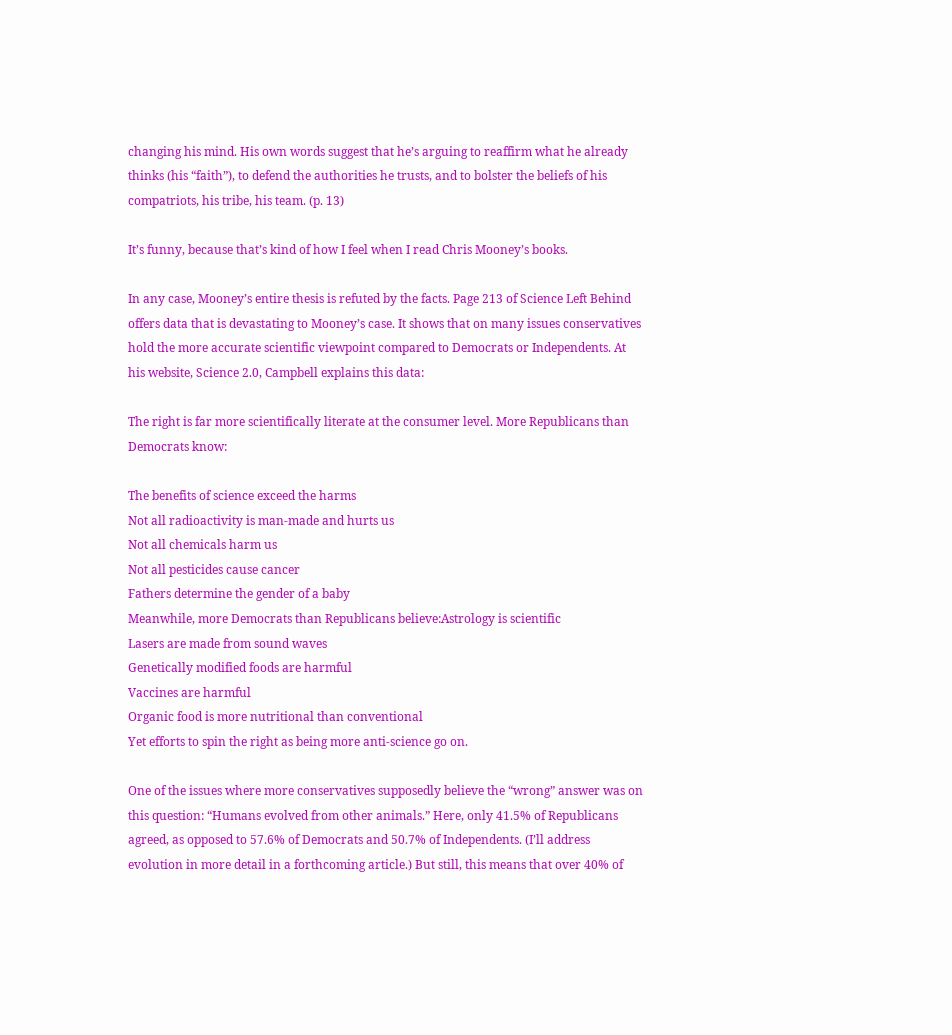changing his mind. His own words suggest that he’s arguing to reaffirm what he already thinks (his “faith”), to defend the authorities he trusts, and to bolster the beliefs of his compatriots, his tribe, his team. (p. 13)

It’s funny, because that’s kind of how I feel when I read Chris Mooney’s books.

In any case, Mooney’s entire thesis is refuted by the facts. Page 213 of Science Left Behind offers data that is devastating to Mooney’s case. It shows that on many issues conservatives hold the more accurate scientific viewpoint compared to Democrats or Independents. At his website, Science 2.0, Campbell explains this data:

The right is far more scientifically literate at the consumer level. More Republicans than Democrats know:

The benefits of science exceed the harms
Not all radioactivity is man-made and hurts us
Not all chemicals harm us
Not all pesticides cause cancer
Fathers determine the gender of a baby
Meanwhile, more Democrats than Republicans believe:Astrology is scientific
Lasers are made from sound waves
Genetically modified foods are harmful
Vaccines are harmful
Organic food is more nutritional than conventional
Yet efforts to spin the right as being more anti-science go on.

One of the issues where more conservatives supposedly believe the “wrong” answer was on this question: “Humans evolved from other animals.” Here, only 41.5% of Republicans agreed, as opposed to 57.6% of Democrats and 50.7% of Independents. (I’ll address evolution in more detail in a forthcoming article.) But still, this means that over 40% of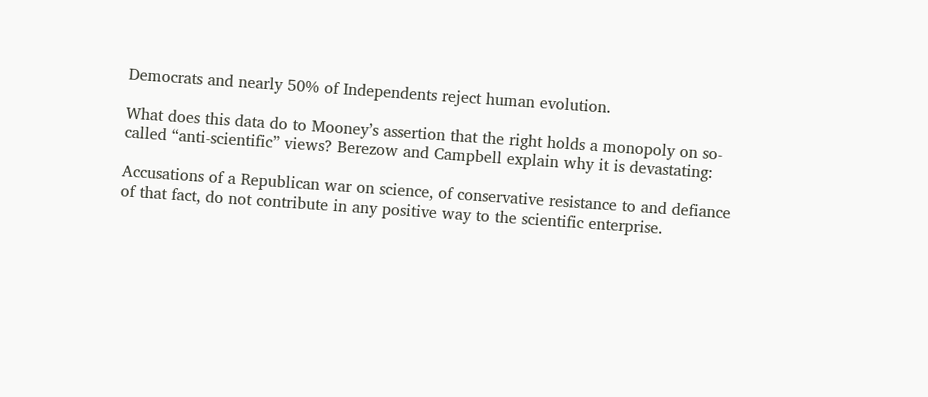Democrats and nearly 50% of Independents reject human evolution.

What does this data do to Mooney’s assertion that the right holds a monopoly on so-called “anti-scientific” views? Berezow and Campbell explain why it is devastating:

Accusations of a Republican war on science, of conservative resistance to and defiance of that fact, do not contribute in any positive way to the scientific enterprise.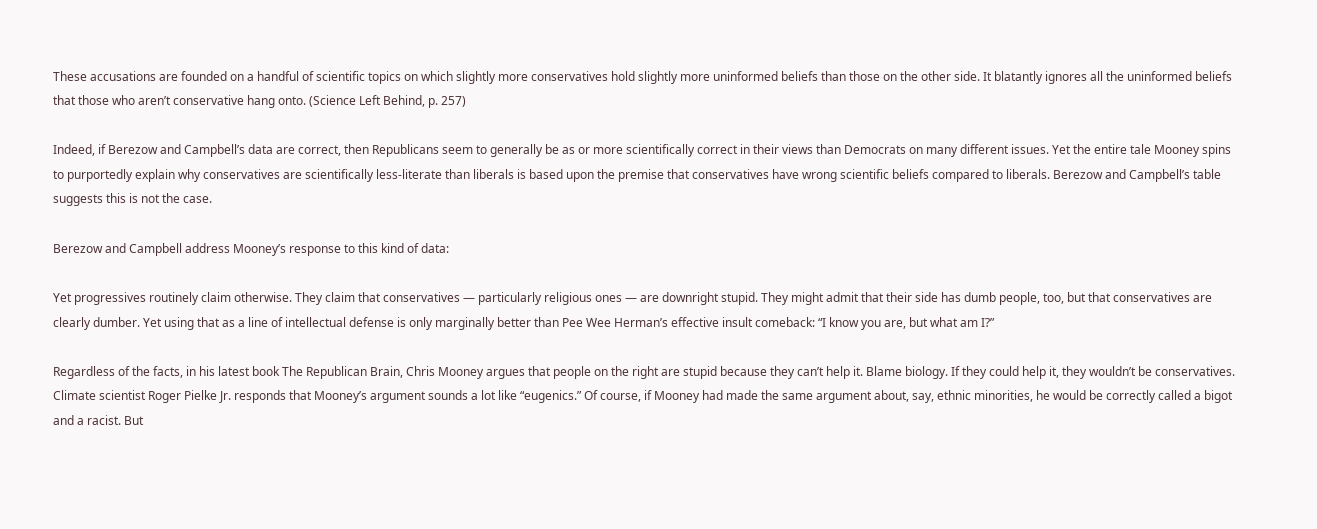These accusations are founded on a handful of scientific topics on which slightly more conservatives hold slightly more uninformed beliefs than those on the other side. It blatantly ignores all the uninformed beliefs that those who aren’t conservative hang onto. (Science Left Behind, p. 257)

Indeed, if Berezow and Campbell’s data are correct, then Republicans seem to generally be as or more scientifically correct in their views than Democrats on many different issues. Yet the entire tale Mooney spins to purportedly explain why conservatives are scientifically less-literate than liberals is based upon the premise that conservatives have wrong scientific beliefs compared to liberals. Berezow and Campbell’s table suggests this is not the case.

Berezow and Campbell address Mooney’s response to this kind of data:

Yet progressives routinely claim otherwise. They claim that conservatives — particularly religious ones — are downright stupid. They might admit that their side has dumb people, too, but that conservatives are clearly dumber. Yet using that as a line of intellectual defense is only marginally better than Pee Wee Herman’s effective insult comeback: “I know you are, but what am I?”

Regardless of the facts, in his latest book The Republican Brain, Chris Mooney argues that people on the right are stupid because they can’t help it. Blame biology. If they could help it, they wouldn’t be conservatives. Climate scientist Roger Pielke Jr. responds that Mooney’s argument sounds a lot like “eugenics.” Of course, if Mooney had made the same argument about, say, ethnic minorities, he would be correctly called a bigot and a racist. But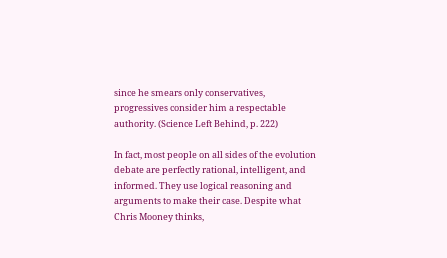since he smears only conservatives, progressives consider him a respectable authority. (Science Left Behind, p. 222)

In fact, most people on all sides of the evolution debate are perfectly rational, intelligent, and informed. They use logical reasoning and arguments to make their case. Despite what Chris Mooney thinks,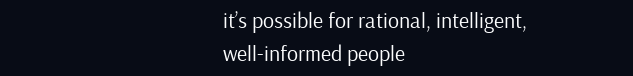it’s possible for rational, intelligent, well-informed people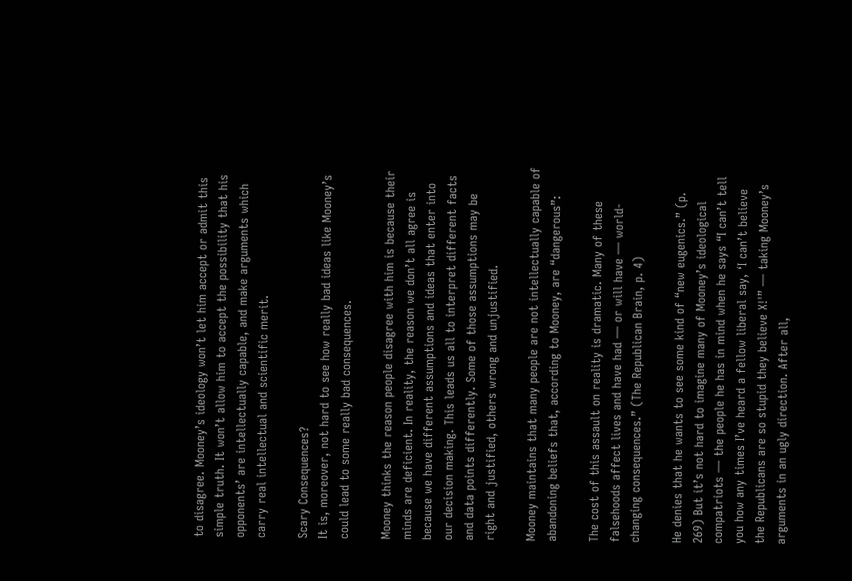to disagree. Mooney’s ideology won’t let him accept or admit this simple truth. It won’t allow him to accept the possibility that his opponents’ are intellectually capable, and make arguments which carry real intellectual and scientific merit.

Scary Consequences?
It is, moreover, not hard to see how really bad ideas like Mooney’s could lead to some really bad consequences.

Mooney thinks the reason people disagree with him is because their minds are deficient. In reality, the reason we don’t all agree is because we have different assumptions and ideas that enter into our decision making. This leads us all to interpret different facts and data points differently. Some of those assumptions may be right and justified, others wrong and unjustified.

Mooney maintains that many people are not intellectually capable of abandoning beliefs that, according to Mooney, are “dangerous”:

The cost of this assault on reality is dramatic. Many of these falsehoods affect lives and have had — or will have — world-changing consequences.” (The Republican Brain, p. 4)

He denies that he wants to see some kind of “new eugenics.” (p. 269) But it’s not hard to imagine many of Mooney’s ideological compatriots — the people he has in mind when he says “I can’t tell you how any times I’ve heard a fellow liberal say, ‘I can’t believe the Republicans are so stupid they believe X!'” — taking Mooney’s arguments in an ugly direction. After all,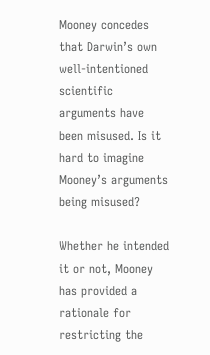Mooney concedes that Darwin’s own well-intentioned scientific arguments have been misused. Is it hard to imagine Mooney’s arguments being misused?

Whether he intended it or not, Mooney has provided a rationale for restricting the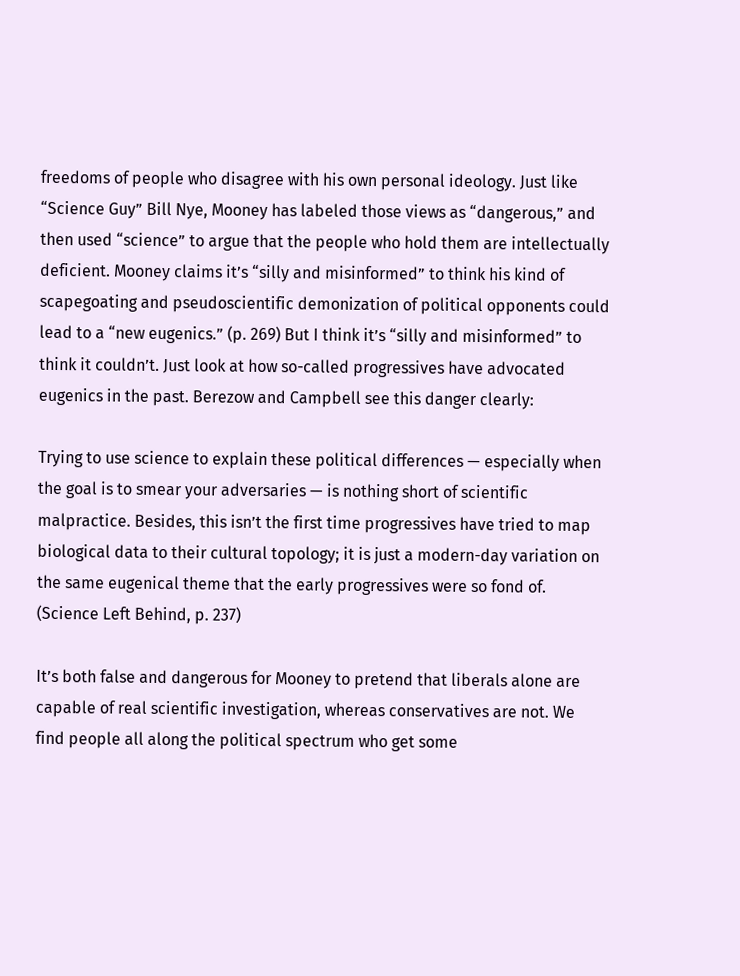freedoms of people who disagree with his own personal ideology. Just like “Science Guy” Bill Nye, Mooney has labeled those views as “dangerous,” and then used “science” to argue that the people who hold them are intellectually deficient. Mooney claims it’s “silly and misinformed” to think his kind of scapegoating and pseudoscientific demonization of political opponents could lead to a “new eugenics.” (p. 269) But I think it’s “silly and misinformed” to think it couldn’t. Just look at how so-called progressives have advocated eugenics in the past. Berezow and Campbell see this danger clearly:

Trying to use science to explain these political differences — especially when the goal is to smear your adversaries — is nothing short of scientific malpractice. Besides, this isn’t the first time progressives have tried to map biological data to their cultural topology; it is just a modern-day variation on the same eugenical theme that the early progressives were so fond of. (Science Left Behind, p. 237)

It’s both false and dangerous for Mooney to pretend that liberals alone are capable of real scientific investigation, whereas conservatives are not. We find people all along the political spectrum who get some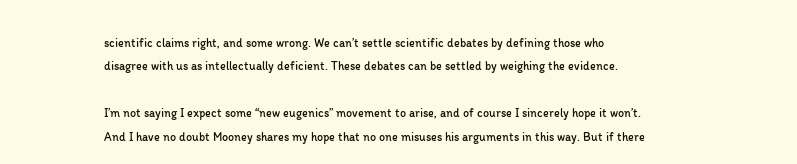scientific claims right, and some wrong. We can’t settle scientific debates by defining those who disagree with us as intellectually deficient. These debates can be settled by weighing the evidence.

I’m not saying I expect some “new eugenics” movement to arise, and of course I sincerely hope it won’t. And I have no doubt Mooney shares my hope that no one misuses his arguments in this way. But if there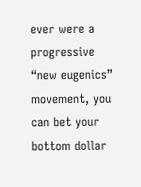ever were a progressive “new eugenics” movement, you can bet your bottom dollar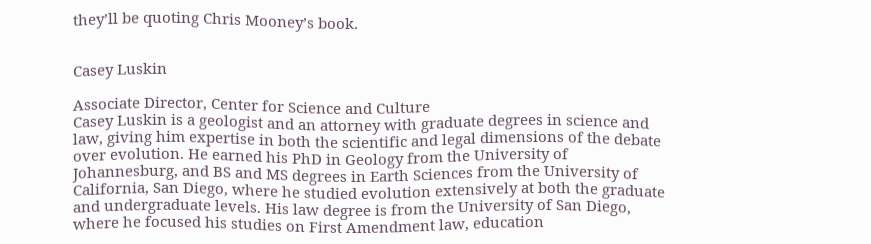they’ll be quoting Chris Mooney’s book.


Casey Luskin

Associate Director, Center for Science and Culture
Casey Luskin is a geologist and an attorney with graduate degrees in science and law, giving him expertise in both the scientific and legal dimensions of the debate over evolution. He earned his PhD in Geology from the University of Johannesburg, and BS and MS degrees in Earth Sciences from the University of California, San Diego, where he studied evolution extensively at both the graduate and undergraduate levels. His law degree is from the University of San Diego, where he focused his studies on First Amendment law, education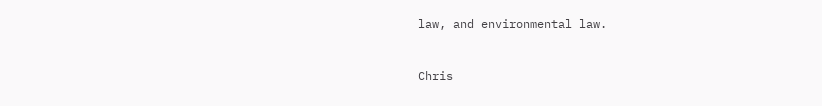law, and environmental law.



Chris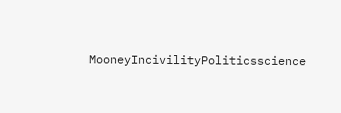MooneyIncivilityPoliticsscience